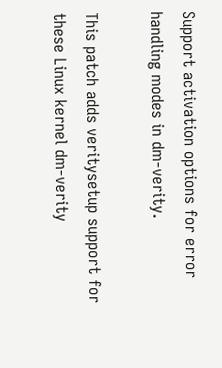Support activation options for error handling modes in dm-verity.

This patch adds veritysetup support for these Linux kernel dm-verity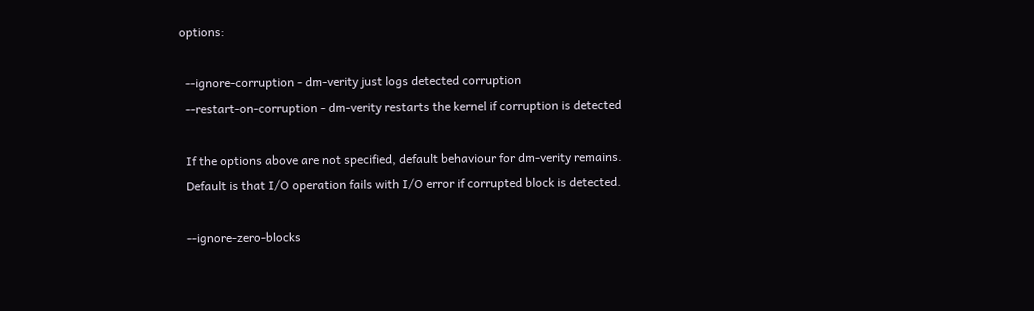options:

  --ignore-corruption - dm-verity just logs detected corruption
  --restart-on-corruption - dm-verity restarts the kernel if corruption is detected

  If the options above are not specified, default behaviour for dm-verity remains.
  Default is that I/O operation fails with I/O error if corrupted block is detected.

  --ignore-zero-blocks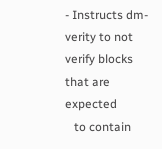- Instructs dm-verity to not verify blocks that are expected
   to contain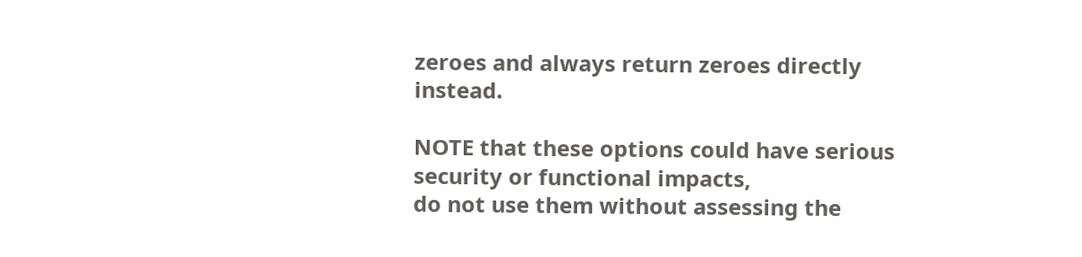zeroes and always return zeroes directly instead.

NOTE that these options could have serious security or functional impacts,
do not use them without assessing the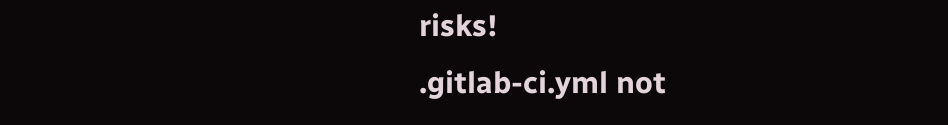risks!
.gitlab-ci.yml not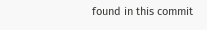found in this commit